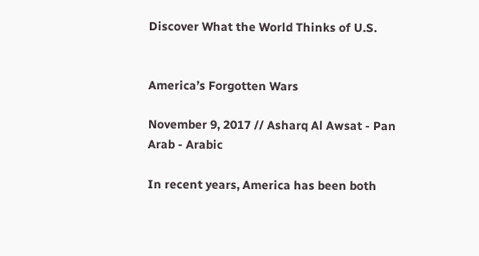Discover What the World Thinks of U.S.


America’s Forgotten Wars

November 9, 2017 // Asharq Al Awsat - Pan Arab - Arabic

In recent years, America has been both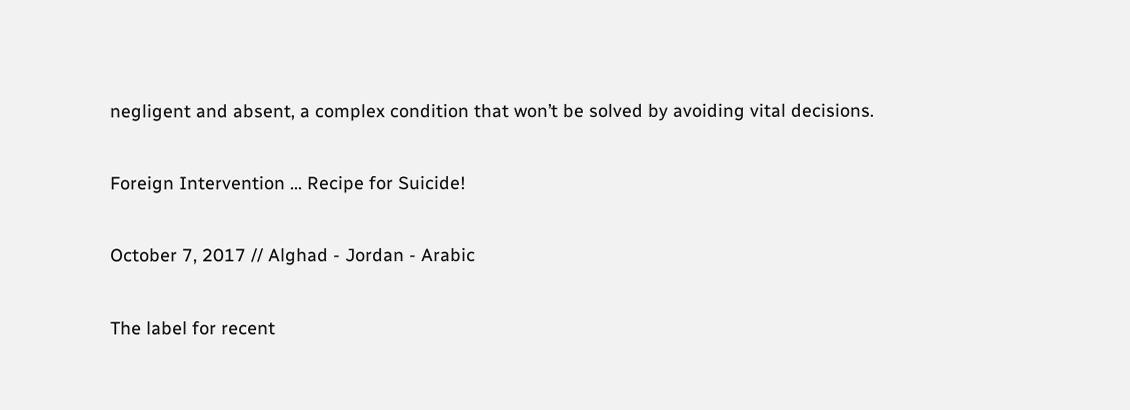negligent and absent, a complex condition that won’t be solved by avoiding vital decisions.

Foreign Intervention … Recipe for Suicide!

October 7, 2017 // Alghad - Jordan - Arabic

The label for recent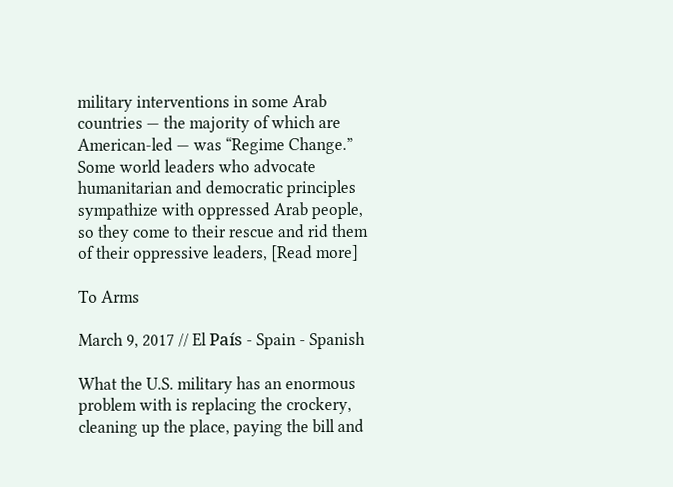military interventions in some Arab countries — the majority of which are American-led — was “Regime Change.” Some world leaders who advocate humanitarian and democratic principles sympathize with oppressed Arab people, so they come to their rescue and rid them of their oppressive leaders, [Read more]

To Arms

March 9, 2017 // El País - Spain - Spanish

What the U.S. military has an enormous problem with is replacing the crockery, cleaning up the place, paying the bill and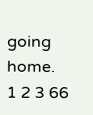going home.
1 2 3 66